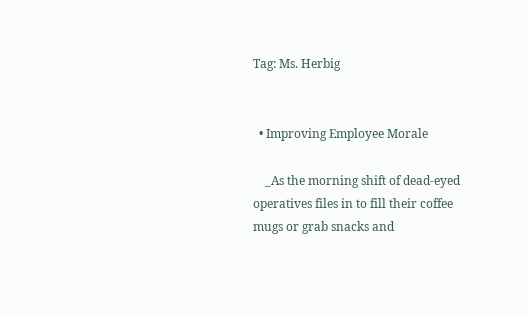Tag: Ms. Herbig


  • Improving Employee Morale

    _As the morning shift of dead-eyed operatives files in to fill their coffee mugs or grab snacks and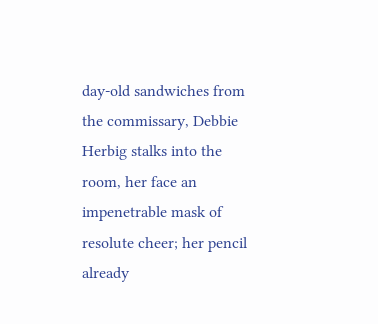day-old sandwiches from the commissary, Debbie Herbig stalks into the room, her face an impenetrable mask of resolute cheer; her pencil already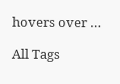hovers over …

All Tags